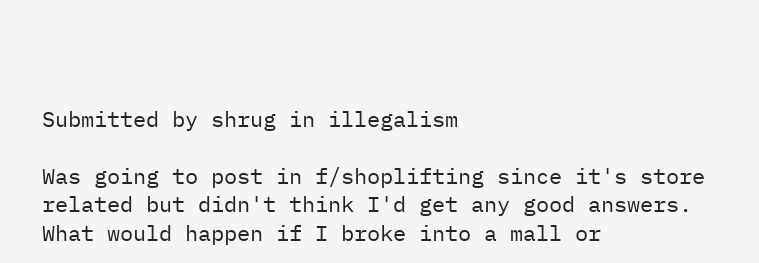Submitted by shrug in illegalism

Was going to post in f/shoplifting since it's store related but didn't think I'd get any good answers. What would happen if I broke into a mall or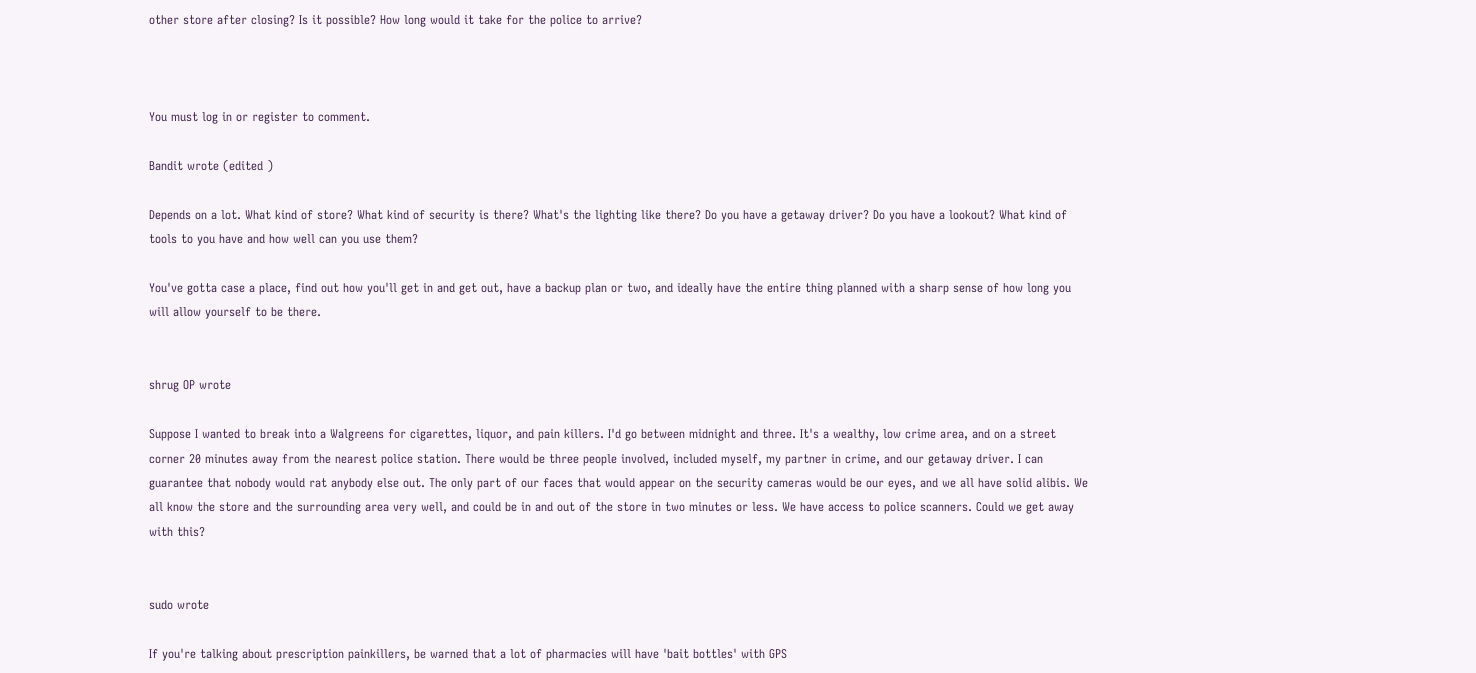other store after closing? Is it possible? How long would it take for the police to arrive?



You must log in or register to comment.

Bandit wrote (edited )

Depends on a lot. What kind of store? What kind of security is there? What's the lighting like there? Do you have a getaway driver? Do you have a lookout? What kind of tools to you have and how well can you use them?

You've gotta case a place, find out how you'll get in and get out, have a backup plan or two, and ideally have the entire thing planned with a sharp sense of how long you will allow yourself to be there.


shrug OP wrote

Suppose I wanted to break into a Walgreens for cigarettes, liquor, and pain killers. I'd go between midnight and three. It's a wealthy, low crime area, and on a street corner 20 minutes away from the nearest police station. There would be three people involved, included myself, my partner in crime, and our getaway driver. I can guarantee that nobody would rat anybody else out. The only part of our faces that would appear on the security cameras would be our eyes, and we all have solid alibis. We all know the store and the surrounding area very well, and could be in and out of the store in two minutes or less. We have access to police scanners. Could we get away with this?


sudo wrote

If you're talking about prescription painkillers, be warned that a lot of pharmacies will have 'bait bottles' with GPS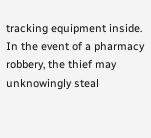tracking equipment inside. In the event of a pharmacy robbery, the thief may unknowingly steal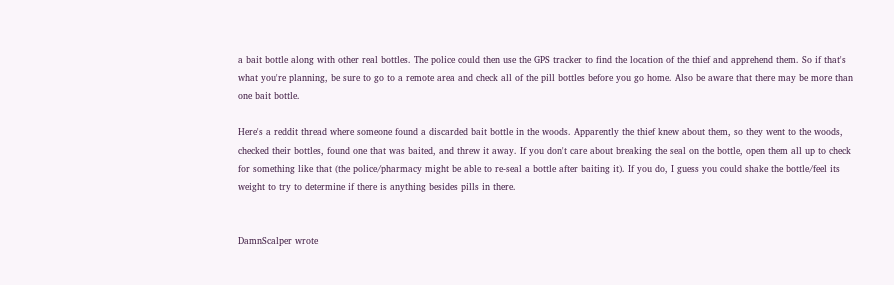a bait bottle along with other real bottles. The police could then use the GPS tracker to find the location of the thief and apprehend them. So if that's what you're planning, be sure to go to a remote area and check all of the pill bottles before you go home. Also be aware that there may be more than one bait bottle.

Here's a reddit thread where someone found a discarded bait bottle in the woods. Apparently the thief knew about them, so they went to the woods, checked their bottles, found one that was baited, and threw it away. If you don't care about breaking the seal on the bottle, open them all up to check for something like that (the police/pharmacy might be able to re-seal a bottle after baiting it). If you do, I guess you could shake the bottle/feel its weight to try to determine if there is anything besides pills in there.


DamnScalper wrote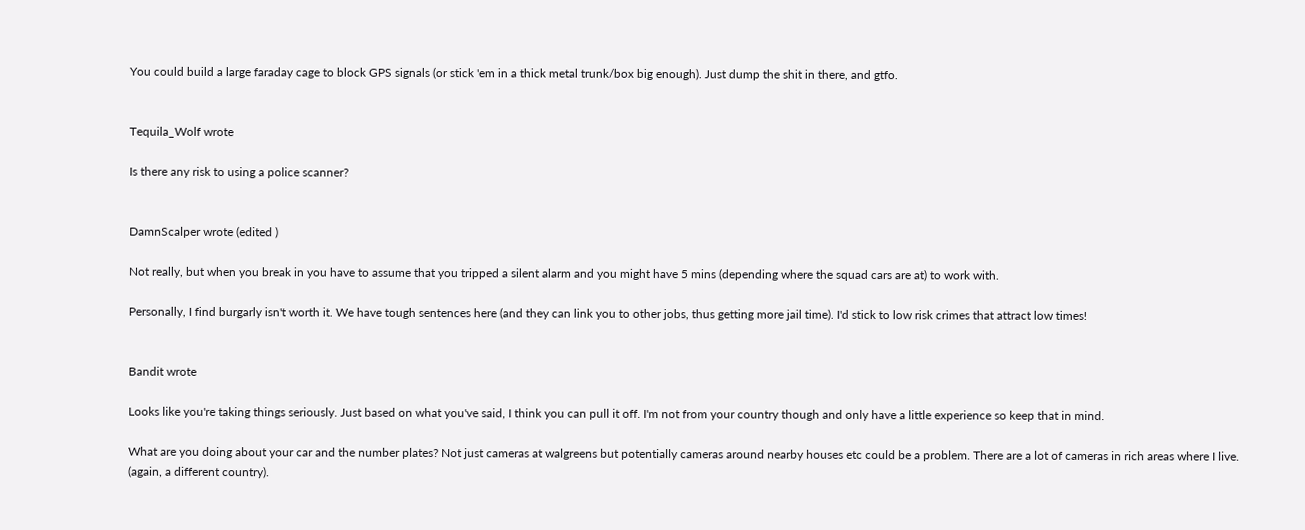You could build a large faraday cage to block GPS signals (or stick 'em in a thick metal trunk/box big enough). Just dump the shit in there, and gtfo.


Tequila_Wolf wrote

Is there any risk to using a police scanner?


DamnScalper wrote (edited )

Not really, but when you break in you have to assume that you tripped a silent alarm and you might have 5 mins (depending where the squad cars are at) to work with.

Personally, I find burgarly isn't worth it. We have tough sentences here (and they can link you to other jobs, thus getting more jail time). I'd stick to low risk crimes that attract low times!


Bandit wrote

Looks like you're taking things seriously. Just based on what you've said, I think you can pull it off. I'm not from your country though and only have a little experience so keep that in mind.

What are you doing about your car and the number plates? Not just cameras at walgreens but potentially cameras around nearby houses etc could be a problem. There are a lot of cameras in rich areas where I live. (again, a different country).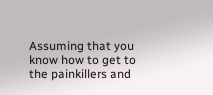Assuming that you know how to get to the painkillers and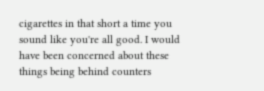cigarettes in that short a time you sound like you're all good. I would have been concerned about these things being behind counters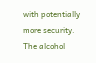with potentially more security. The alcohol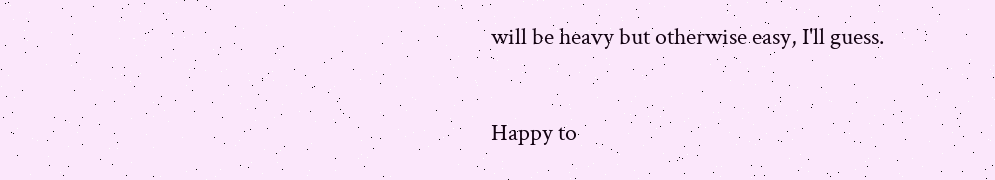will be heavy but otherwise easy, I'll guess.

Happy to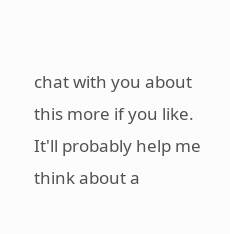chat with you about this more if you like. It'll probably help me think about a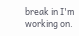break in I'm working on.